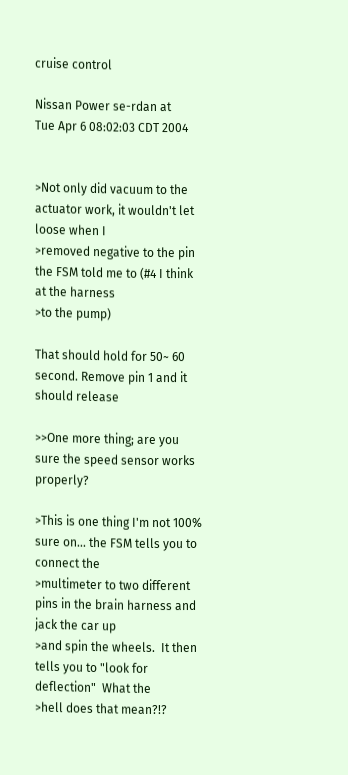cruise control

Nissan Power se-rdan at
Tue Apr 6 08:02:03 CDT 2004


>Not only did vacuum to the actuator work, it wouldn't let loose when I
>removed negative to the pin the FSM told me to (#4 I think at the harness
>to the pump)

That should hold for 50~ 60 second. Remove pin 1 and it should release

>>One more thing; are you sure the speed sensor works properly?

>This is one thing I'm not 100% sure on... the FSM tells you to connect the
>multimeter to two different pins in the brain harness and jack the car up
>and spin the wheels.  It then tells you to "look for deflection"  What the
>hell does that mean?!?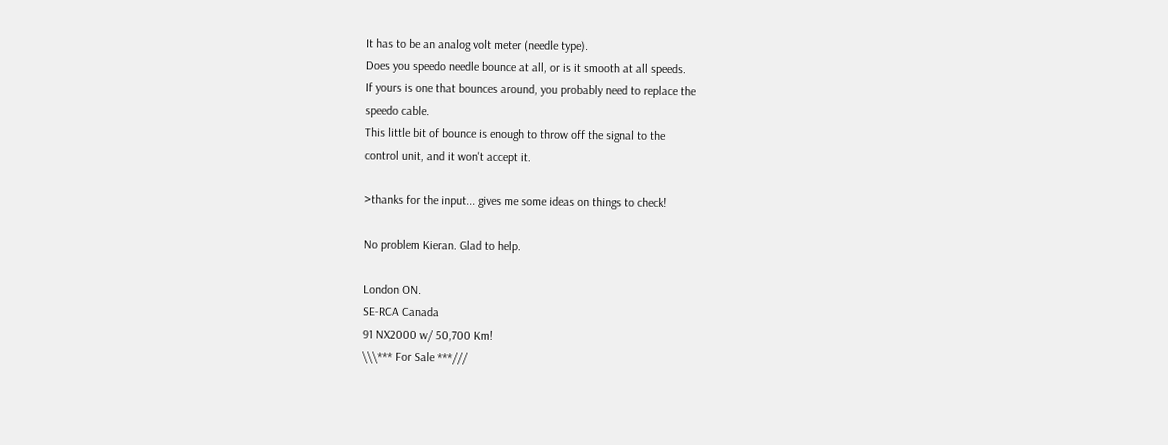It has to be an analog volt meter (needle type).
Does you speedo needle bounce at all, or is it smooth at all speeds.
If yours is one that bounces around, you probably need to replace the
speedo cable.
This little bit of bounce is enough to throw off the signal to the
control unit, and it won't accept it.

>thanks for the input... gives me some ideas on things to check!

No problem Kieran. Glad to help.

London ON.
SE-RCA Canada
91 NX2000 w/ 50,700 Km!
\\\*** For Sale ***///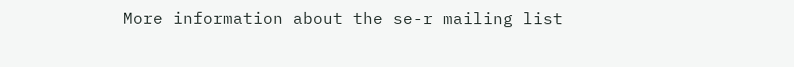More information about the se-r mailing list